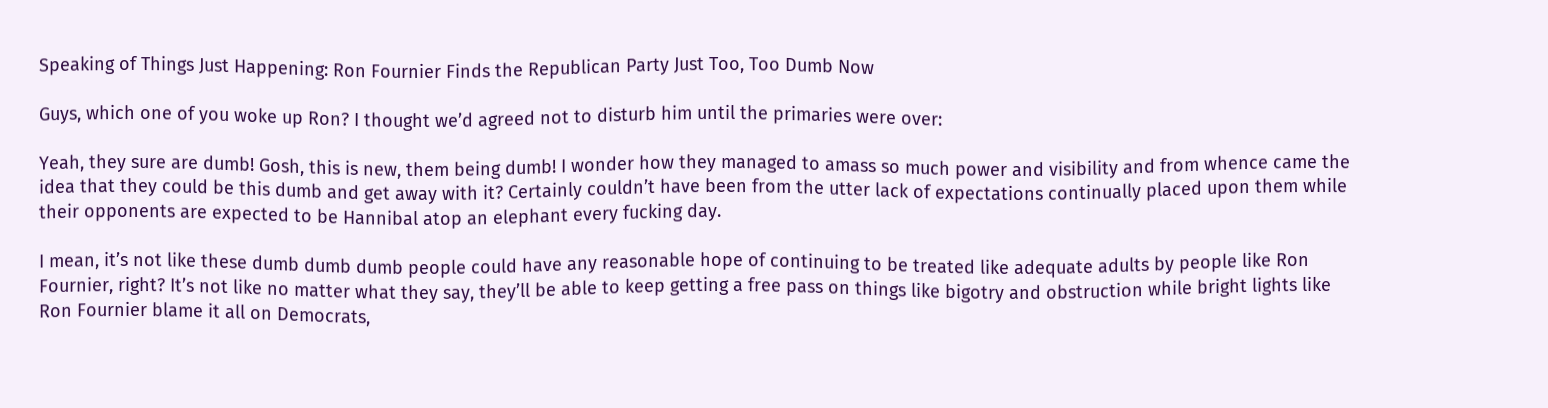Speaking of Things Just Happening: Ron Fournier Finds the Republican Party Just Too, Too Dumb Now

Guys, which one of you woke up Ron? I thought we’d agreed not to disturb him until the primaries were over:

Yeah, they sure are dumb! Gosh, this is new, them being dumb! I wonder how they managed to amass so much power and visibility and from whence came the idea that they could be this dumb and get away with it? Certainly couldn’t have been from the utter lack of expectations continually placed upon them while their opponents are expected to be Hannibal atop an elephant every fucking day.

I mean, it’s not like these dumb dumb dumb people could have any reasonable hope of continuing to be treated like adequate adults by people like Ron Fournier, right? It’s not like no matter what they say, they’ll be able to keep getting a free pass on things like bigotry and obstruction while bright lights like Ron Fournier blame it all on Democrats,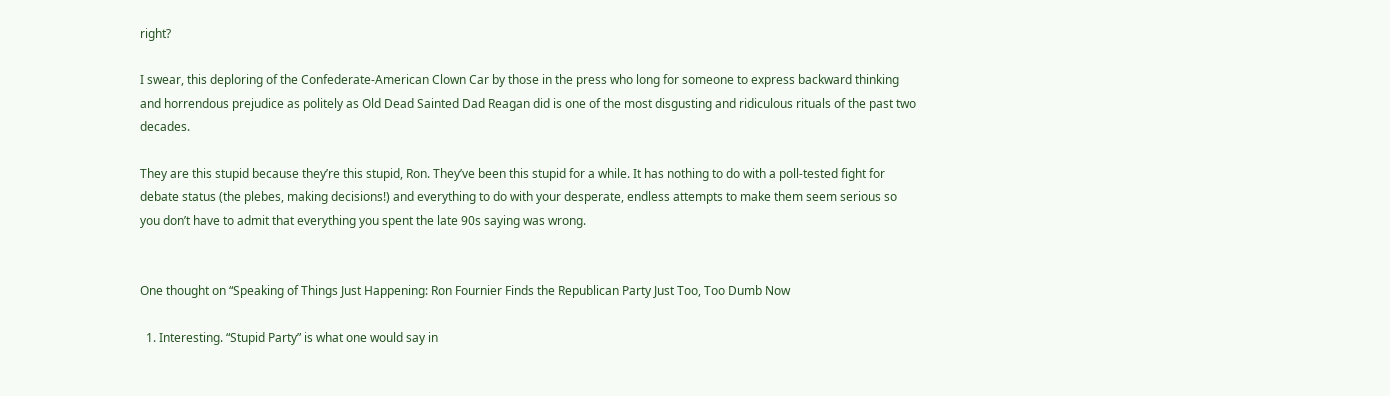right?

I swear, this deploring of the Confederate-American Clown Car by those in the press who long for someone to express backward thinking and horrendous prejudice as politely as Old Dead Sainted Dad Reagan did is one of the most disgusting and ridiculous rituals of the past two decades.

They are this stupid because they’re this stupid, Ron. They’ve been this stupid for a while. It has nothing to do with a poll-tested fight for debate status (the plebes, making decisions!) and everything to do with your desperate, endless attempts to make them seem serious so you don’t have to admit that everything you spent the late 90s saying was wrong.


One thought on “Speaking of Things Just Happening: Ron Fournier Finds the Republican Party Just Too, Too Dumb Now

  1. Interesting. “Stupid Party” is what one would say in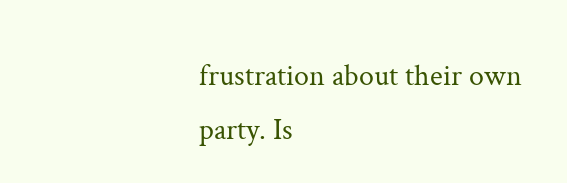frustration about their own party. Is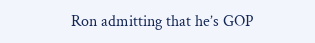Ron admitting that he’s GOP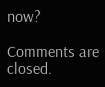now?

Comments are closed.